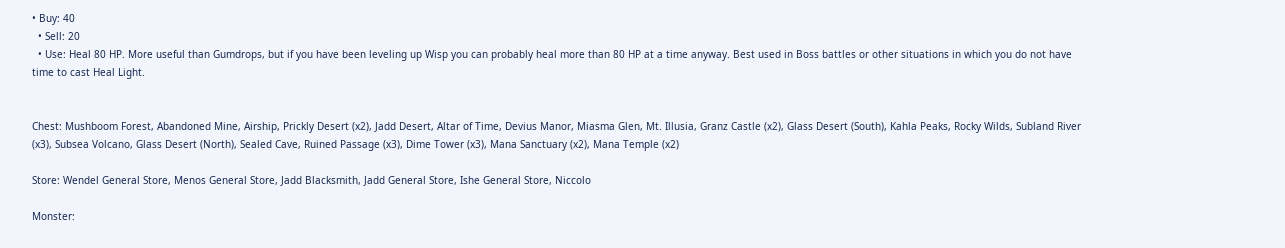• Buy: 40
  • Sell: 20
  • Use: Heal 80 HP. More useful than Gumdrops, but if you have been leveling up Wisp you can probably heal more than 80 HP at a time anyway. Best used in Boss battles or other situations in which you do not have time to cast Heal Light.


Chest: Mushboom Forest, Abandoned Mine, Airship, Prickly Desert (x2), Jadd Desert, Altar of Time, Devius Manor, Miasma Glen, Mt. Illusia, Granz Castle (x2), Glass Desert (South), Kahla Peaks, Rocky Wilds, Subland River (x3), Subsea Volcano, Glass Desert (North), Sealed Cave, Ruined Passage (x3), Dime Tower (x3), Mana Sanctuary (x2), Mana Temple (x2)

Store: Wendel General Store, Menos General Store, Jadd Blacksmith, Jadd General Store, Ishe General Store, Niccolo

Monster: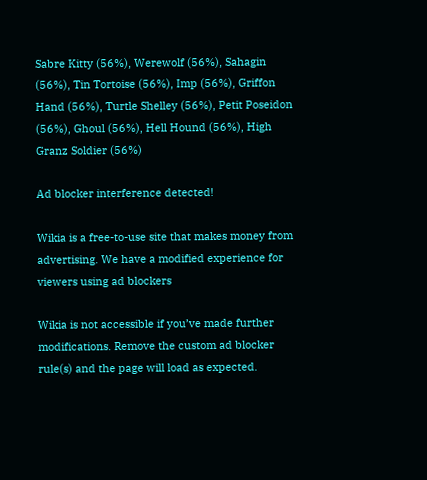Sabre Kitty (56%), Werewolf (56%), Sahagin (56%), Tin Tortoise (56%), Imp (56%), Griffon Hand (56%), Turtle Shelley (56%), Petit Poseidon (56%), Ghoul (56%), Hell Hound (56%), High Granz Soldier (56%)

Ad blocker interference detected!

Wikia is a free-to-use site that makes money from advertising. We have a modified experience for viewers using ad blockers

Wikia is not accessible if you’ve made further modifications. Remove the custom ad blocker rule(s) and the page will load as expected.